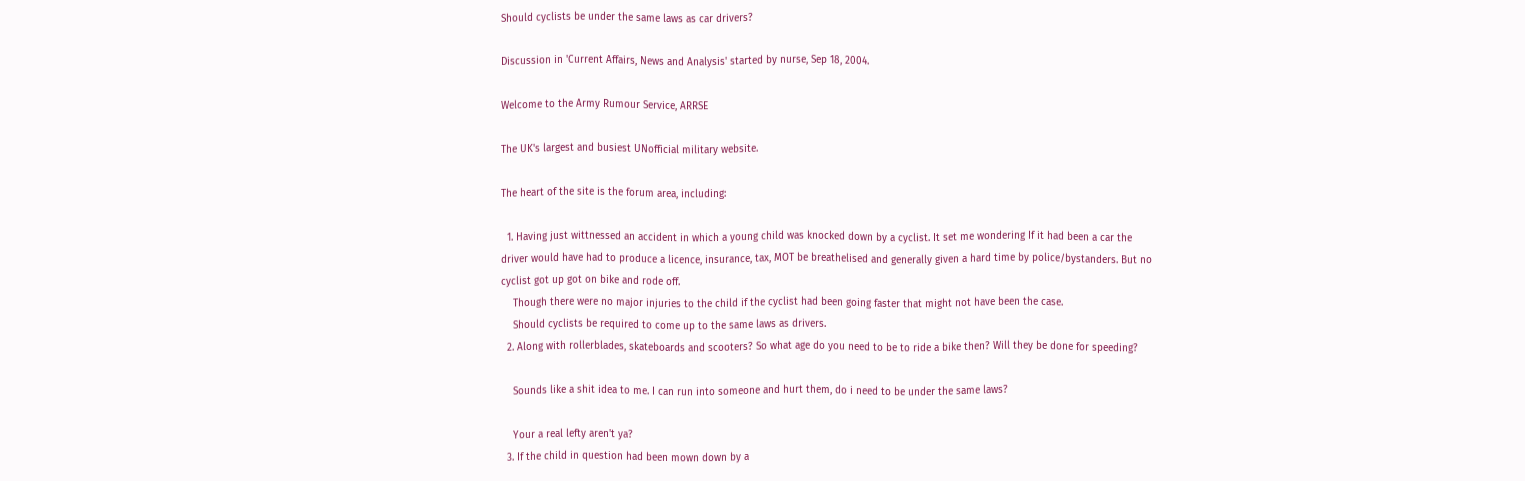Should cyclists be under the same laws as car drivers?

Discussion in 'Current Affairs, News and Analysis' started by nurse, Sep 18, 2004.

Welcome to the Army Rumour Service, ARRSE

The UK's largest and busiest UNofficial military website.

The heart of the site is the forum area, including:

  1. Having just wittnessed an accident in which a young child was knocked down by a cyclist. It set me wondering If it had been a car the driver would have had to produce a licence, insurance, tax, MOT be breathelised and generally given a hard time by police/bystanders. But no cyclist got up got on bike and rode off.
    Though there were no major injuries to the child if the cyclist had been going faster that might not have been the case.
    Should cyclists be required to come up to the same laws as drivers.
  2. Along with rollerblades, skateboards and scooters? So what age do you need to be to ride a bike then? Will they be done for speeding?

    Sounds like a shit idea to me. I can run into someone and hurt them, do i need to be under the same laws?

    Your a real lefty aren't ya?
  3. If the child in question had been mown down by a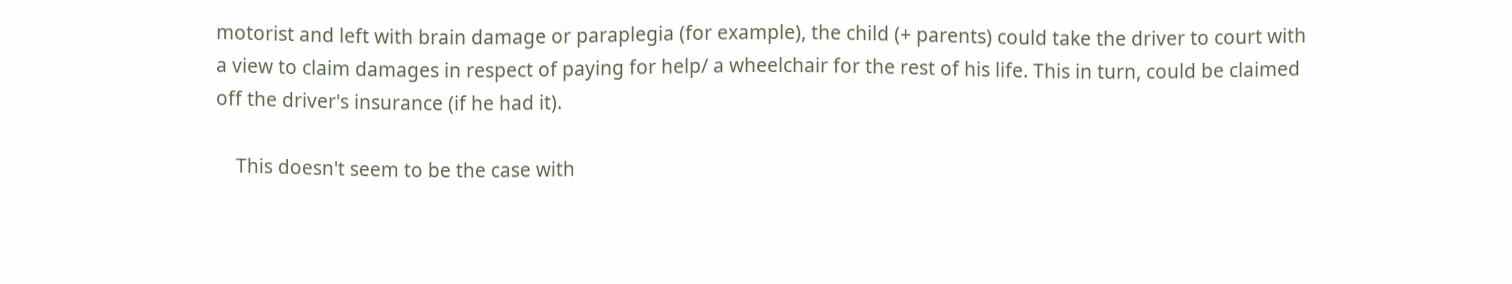motorist and left with brain damage or paraplegia (for example), the child (+ parents) could take the driver to court with a view to claim damages in respect of paying for help/ a wheelchair for the rest of his life. This in turn, could be claimed off the driver's insurance (if he had it).

    This doesn't seem to be the case with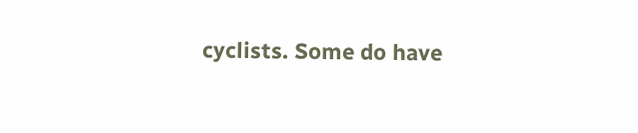cyclists. Some do have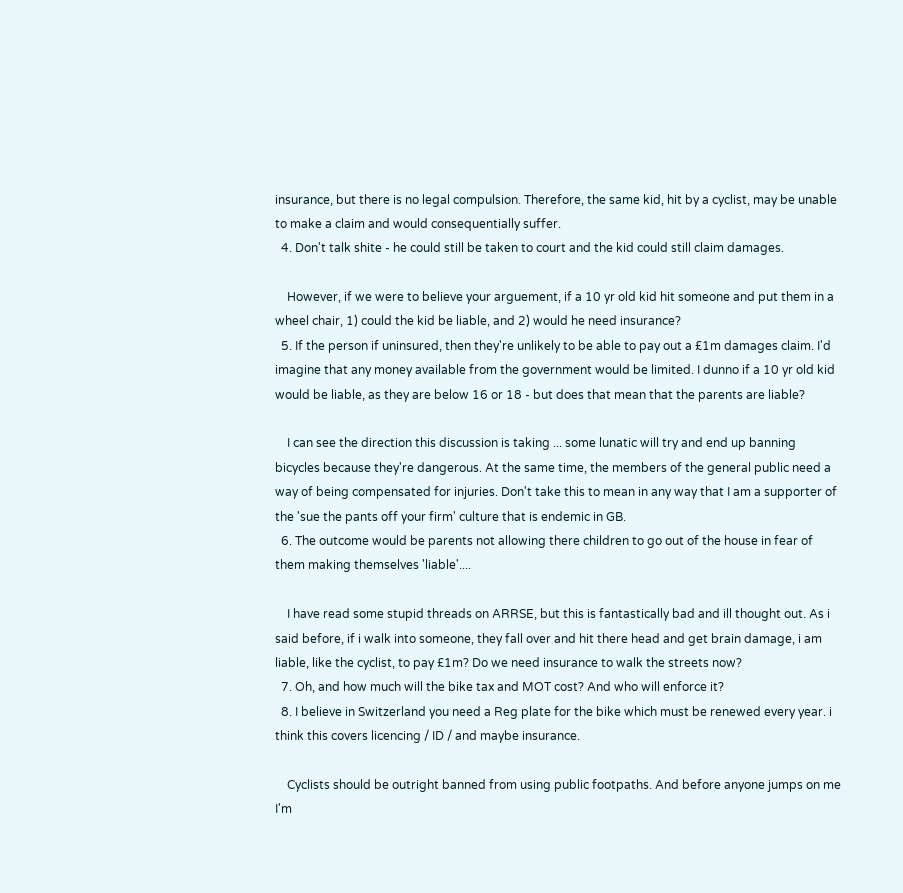insurance, but there is no legal compulsion. Therefore, the same kid, hit by a cyclist, may be unable to make a claim and would consequentially suffer.
  4. Don't talk shite - he could still be taken to court and the kid could still claim damages.

    However, if we were to believe your arguement, if a 10 yr old kid hit someone and put them in a wheel chair, 1) could the kid be liable, and 2) would he need insurance?
  5. If the person if uninsured, then they're unlikely to be able to pay out a £1m damages claim. I'd imagine that any money available from the government would be limited. I dunno if a 10 yr old kid would be liable, as they are below 16 or 18 - but does that mean that the parents are liable?

    I can see the direction this discussion is taking ... some lunatic will try and end up banning bicycles because they're dangerous. At the same time, the members of the general public need a way of being compensated for injuries. Don't take this to mean in any way that I am a supporter of the 'sue the pants off your firm' culture that is endemic in GB.
  6. The outcome would be parents not allowing there children to go out of the house in fear of them making themselves 'liable'....

    I have read some stupid threads on ARRSE, but this is fantastically bad and ill thought out. As i said before, if i walk into someone, they fall over and hit there head and get brain damage, i am liable, like the cyclist, to pay £1m? Do we need insurance to walk the streets now?
  7. Oh, and how much will the bike tax and MOT cost? And who will enforce it?
  8. I believe in Switzerland you need a Reg plate for the bike which must be renewed every year. i think this covers licencing / ID / and maybe insurance.

    Cyclists should be outright banned from using public footpaths. And before anyone jumps on me I'm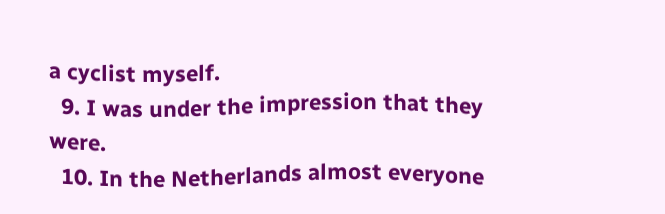a cyclist myself.
  9. I was under the impression that they were.
  10. In the Netherlands almost everyone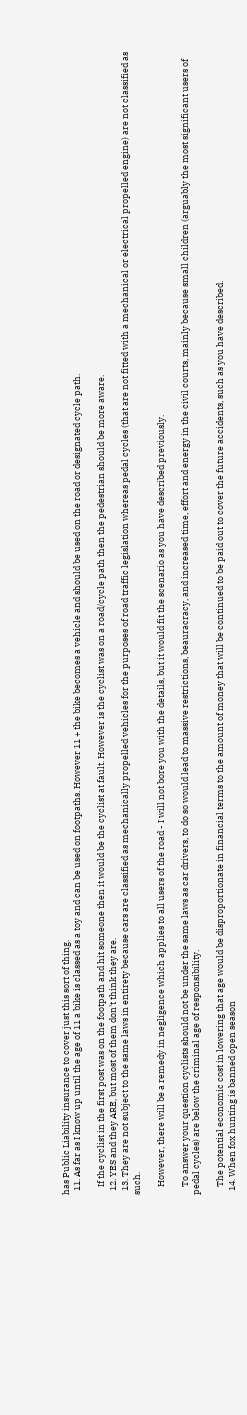has Public Liability insurance to cover just this sort of thing.
  11. As far as I know up until the age of 11 a bike is classed as a toy and can be used on footpaths. However 11 + the bike becomes a vehicle and should be used on the road or designated cycle path.

    If the cyclist in the first post was on the footpath and hit someone then it would be the cyclist at fault. However is the cyclist was on a road/cycle path then the pedestrian should be more aware.
  12. YES and they ARE, but most of them don't think they are.
  13. They are not subject to the same laws in entirety because cars are classified as mechanically propelled vehicles for the purposes of road traffic legislation whereas pedal cycles (that are not fitted with a mechanical or electrical propelled engine) are not classified as such.

    However, there will be a remedy in negligence which applies to all users of the road - I will not bore you with the details, but it would fit the scenario as you have described previously.

    To answer your question cyclists should not be under the same laws as car drivers, to do so would lead to massive restrictions, beauracracy, and increased time, effort and energy in the civil courts, mainly because small children (arguably the most significant users of pedal cycles) are below the criminal age of responsibility.

    The potential economic cost in lowering that age would be disproportionate in financial terms to the amount of money that will be continued to be paid out to cover the future accidents, such as you have described.
  14. When fox hunting is banned open season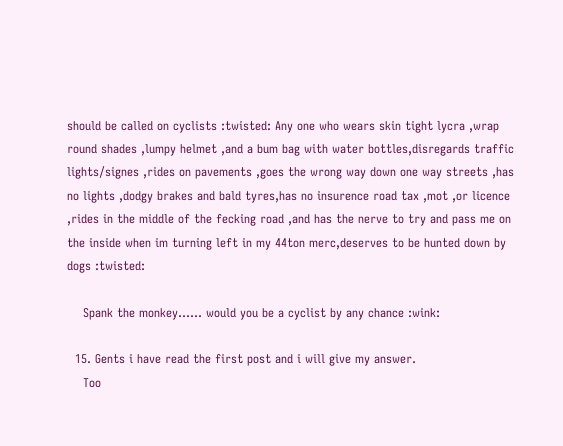should be called on cyclists :twisted: Any one who wears skin tight lycra ,wrap round shades ,lumpy helmet ,and a bum bag with water bottles,disregards traffic lights/signes ,rides on pavements ,goes the wrong way down one way streets ,has no lights ,dodgy brakes and bald tyres,has no insurence road tax ,mot ,or licence ,rides in the middle of the fecking road ,and has the nerve to try and pass me on the inside when im turning left in my 44ton merc,deserves to be hunted down by dogs :twisted:

    Spank the monkey...... would you be a cyclist by any chance :wink:

  15. Gents i have read the first post and i will give my answer.
    Too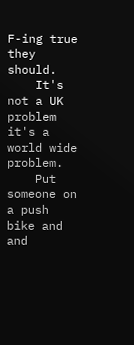F-ing true they should.
    It's not a UK problem it's a world wide problem.
    Put someone on a push bike and and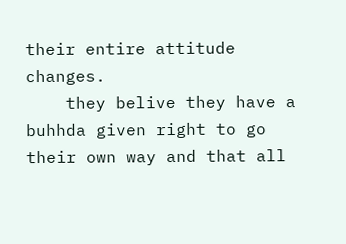their entire attitude changes.
    they belive they have a buhhda given right to go their own way and that all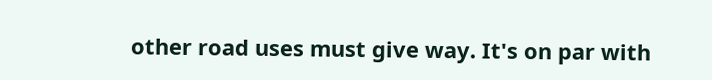other road uses must give way. It's on par with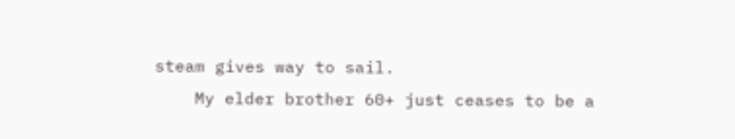steam gives way to sail.
    My elder brother 60+ just ceases to be a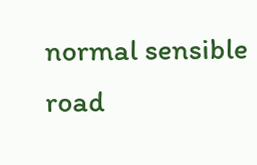normal sensible road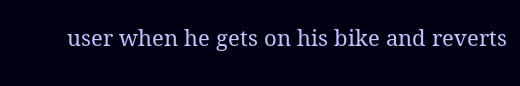user when he gets on his bike and reverts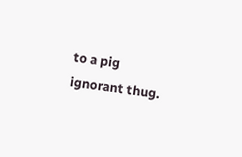to a pig ignorant thug.